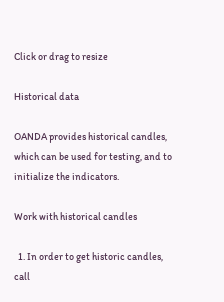Click or drag to resize

Historical data

OANDA provides historical candles, which can be used for testing, and to initialize the indicators.

Work with historical candles

  1. In order to get historic candles, call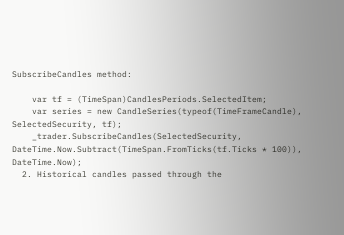SubscribeCandles method:

    var tf = (TimeSpan)CandlesPeriods.SelectedItem;
    var series = new CandleSeries(typeof(TimeFrameCandle), SelectedSecurity, tf);
    _trader.SubscribeCandles(SelectedSecurity, DateTime.Now.Subtract(TimeSpan.FromTicks(tf.Ticks * 100)), DateTime.Now);
  2. Historical candles passed through the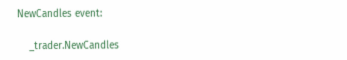NewCandles event:

    _trader.NewCandles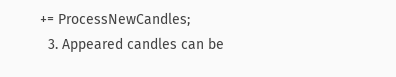+= ProcessNewCandles;
  3. Appeared candles can be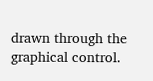drawn through the graphical control.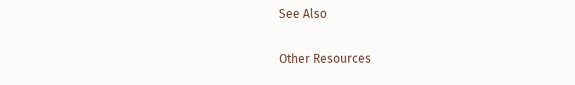See Also

Other Resources